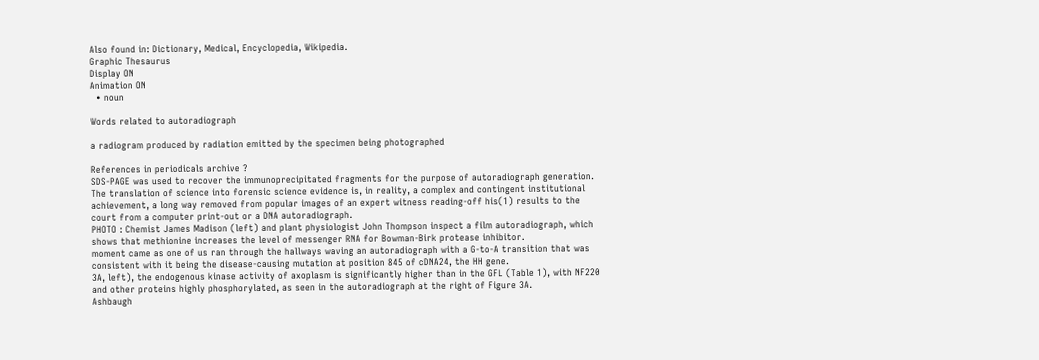Also found in: Dictionary, Medical, Encyclopedia, Wikipedia.
Graphic Thesaurus
Display ON
Animation ON
  • noun

Words related to autoradiograph

a radiogram produced by radiation emitted by the specimen being photographed

References in periodicals archive ?
SDS-PAGE was used to recover the immunoprecipitated fragments for the purpose of autoradiograph generation.
The translation of science into forensic science evidence is, in reality, a complex and contingent institutional achievement, a long way removed from popular images of an expert witness reading-off his(1) results to the court from a computer print-out or a DNA autoradiograph.
PHOTO : Chemist James Madison (left) and plant physiologist John Thompson inspect a film autoradiograph, which shows that methionine increases the level of messenger RNA for Bowman-Birk protease inhibitor.
moment came as one of us ran through the hallways waving an autoradiograph with a G-to-A transition that was consistent with it being the disease-causing mutation at position 845 of cDNA24, the HH gene.
3A, left), the endogenous kinase activity of axoplasm is significantly higher than in the GFL (Table 1), with NF220 and other proteins highly phosphorylated, as seen in the autoradiograph at the right of Figure 3A.
Ashbaugh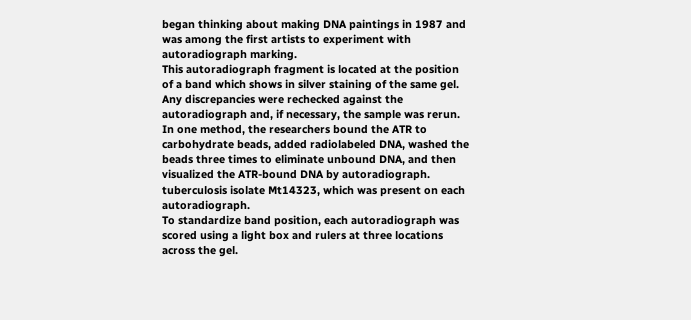began thinking about making DNA paintings in 1987 and was among the first artists to experiment with autoradiograph marking.
This autoradiograph fragment is located at the position of a band which shows in silver staining of the same gel.
Any discrepancies were rechecked against the autoradiograph and, if necessary, the sample was rerun.
In one method, the researchers bound the ATR to carbohydrate beads, added radiolabeled DNA, washed the beads three times to eliminate unbound DNA, and then visualized the ATR-bound DNA by autoradiograph.
tuberculosis isolate Mt14323, which was present on each autoradiograph.
To standardize band position, each autoradiograph was scored using a light box and rulers at three locations across the gel.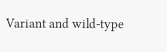Variant and wild-type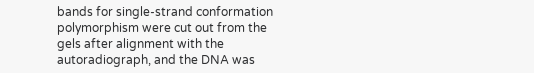bands for single-strand conformation polymorphism were cut out from the gels after alignment with the autoradiograph, and the DNA was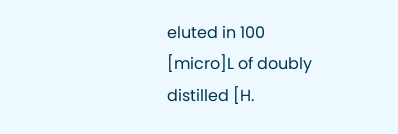eluted in 100 [micro]L of doubly distilled [H.